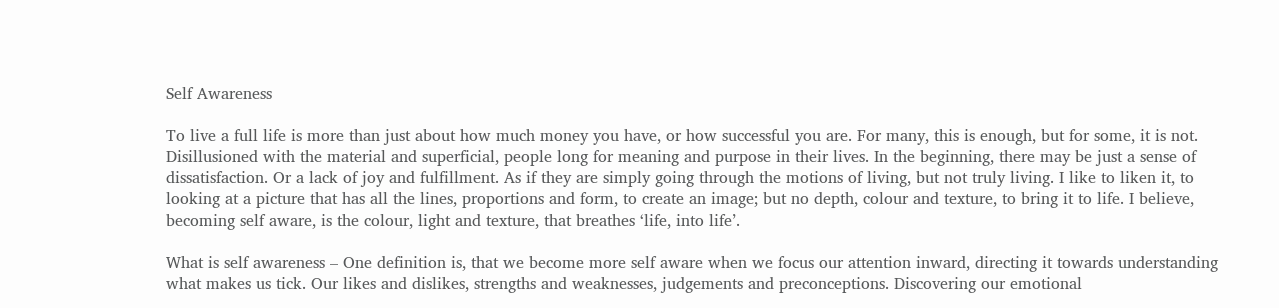Self Awareness

To live a full life is more than just about how much money you have, or how successful you are. For many, this is enough, but for some, it is not. Disillusioned with the material and superficial, people long for meaning and purpose in their lives. In the beginning, there may be just a sense of dissatisfaction. Or a lack of joy and fulfillment. As if they are simply going through the motions of living, but not truly living. I like to liken it, to looking at a picture that has all the lines, proportions and form, to create an image; but no depth, colour and texture, to bring it to life. I believe, becoming self aware, is the colour, light and texture, that breathes ‘life, into life’.

What is self awareness – One definition is, that we become more self aware when we focus our attention inward, directing it towards understanding what makes us tick. Our likes and dislikes, strengths and weaknesses, judgements and preconceptions. Discovering our emotional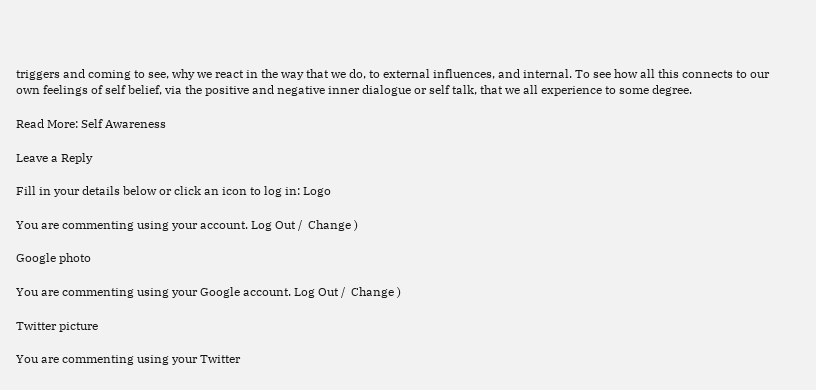triggers and coming to see, why we react in the way that we do, to external influences, and internal. To see how all this connects to our own feelings of self belief, via the positive and negative inner dialogue or self talk, that we all experience to some degree.

Read More: Self Awareness

Leave a Reply

Fill in your details below or click an icon to log in: Logo

You are commenting using your account. Log Out /  Change )

Google photo

You are commenting using your Google account. Log Out /  Change )

Twitter picture

You are commenting using your Twitter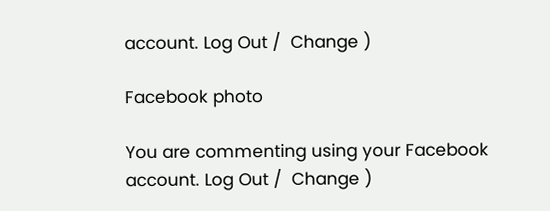account. Log Out /  Change )

Facebook photo

You are commenting using your Facebook account. Log Out /  Change )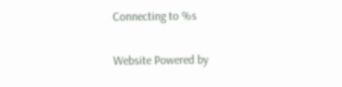Connecting to %s

Website Powered by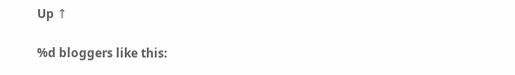Up ↑

%d bloggers like this: